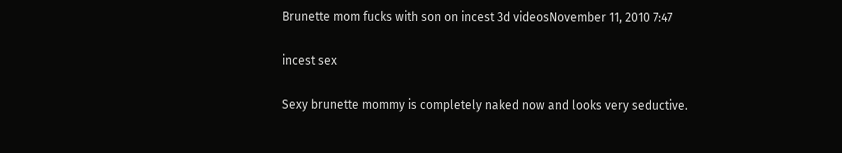Brunette mom fucks with son on incest 3d videosNovember 11, 2010 7:47

incest sex

Sexy brunette mommy is completely naked now and looks very seductive.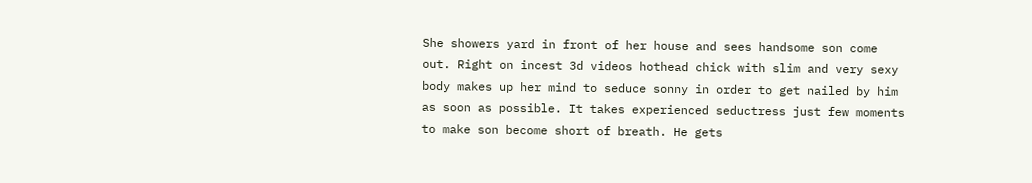She showers yard in front of her house and sees handsome son come out. Right on incest 3d videos hothead chick with slim and very sexy body makes up her mind to seduce sonny in order to get nailed by him as soon as possible. It takes experienced seductress just few moments to make son become short of breath. He gets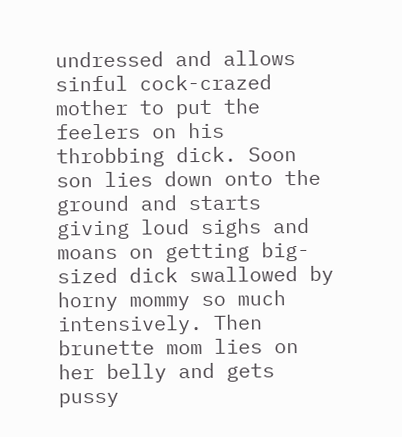undressed and allows sinful cock-crazed mother to put the feelers on his throbbing dick. Soon son lies down onto the ground and starts giving loud sighs and moans on getting big-sized dick swallowed by horny mommy so much intensively. Then brunette mom lies on her belly and gets pussy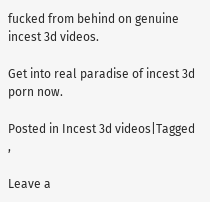fucked from behind on genuine incest 3d videos.

Get into real paradise of incest 3d porn now.

Posted in Incest 3d videos|Tagged ,

Leave a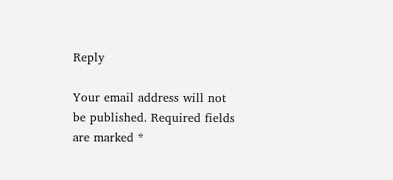Reply

Your email address will not be published. Required fields are marked *